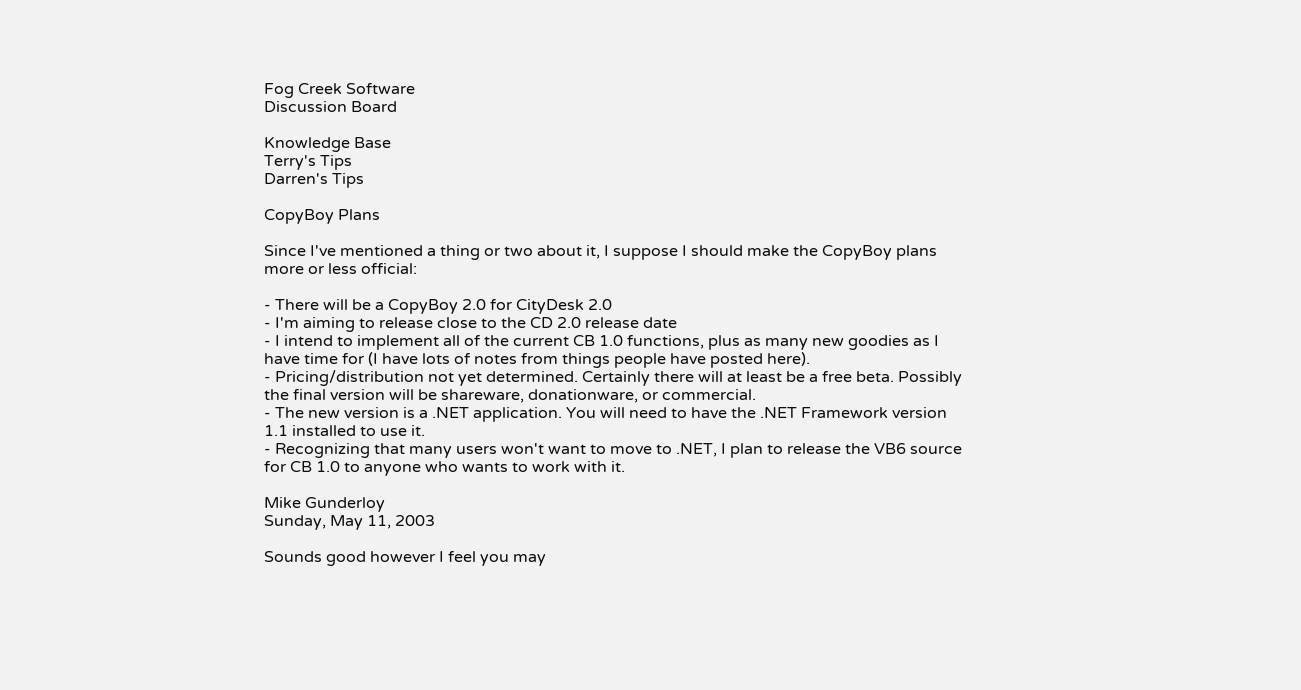Fog Creek Software
Discussion Board

Knowledge Base
Terry's Tips
Darren's Tips

CopyBoy Plans

Since I've mentioned a thing or two about it, I suppose I should make the CopyBoy plans more or less official:

- There will be a CopyBoy 2.0 for CityDesk 2.0
- I'm aiming to release close to the CD 2.0 release date
- I intend to implement all of the current CB 1.0 functions, plus as many new goodies as I have time for (I have lots of notes from things people have posted here).
- Pricing/distribution not yet determined. Certainly there will at least be a free beta. Possibly the final version will be shareware, donationware, or commercial.
- The new version is a .NET application. You will need to have the .NET Framework version 1.1 installed to use it.
- Recognizing that many users won't want to move to .NET, I plan to release the VB6 source for CB 1.0 to anyone who wants to work with it.

Mike Gunderloy
Sunday, May 11, 2003

Sounds good however I feel you may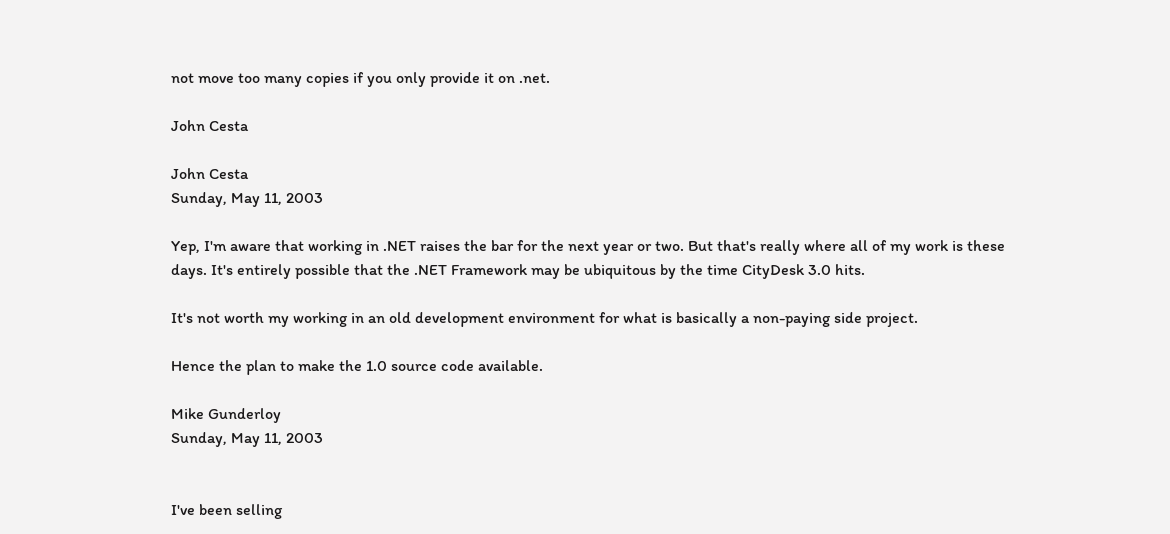not move too many copies if you only provide it on .net.

John Cesta

John Cesta
Sunday, May 11, 2003

Yep, I'm aware that working in .NET raises the bar for the next year or two. But that's really where all of my work is these days. It's entirely possible that the .NET Framework may be ubiquitous by the time CityDesk 3.0 hits.

It's not worth my working in an old development environment for what is basically a non-paying side project.

Hence the plan to make the 1.0 source code available.

Mike Gunderloy
Sunday, May 11, 2003


I've been selling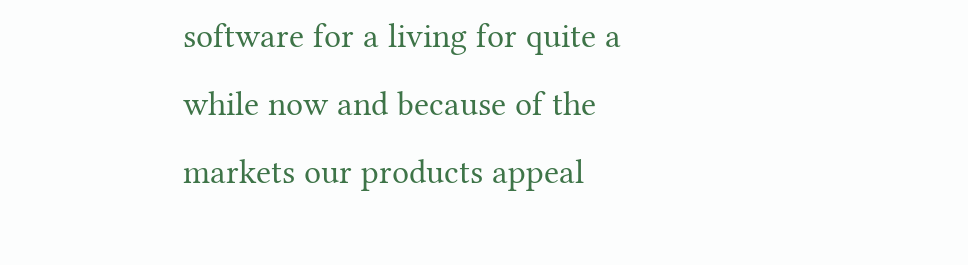software for a living for quite a while now and because of the markets our products appeal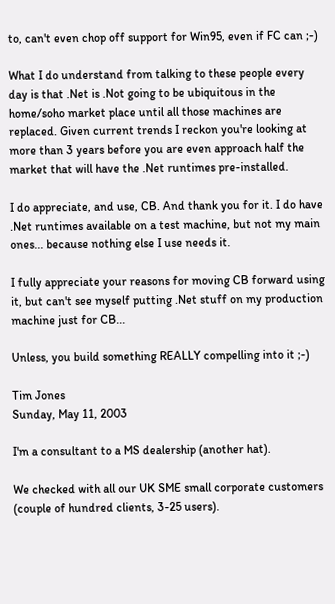to, can't even chop off support for Win95, even if FC can ;-)

What I do understand from talking to these people every day is that .Net is .Not going to be ubiquitous in the home/soho market place until all those machines are replaced. Given current trends I reckon you're looking at more than 3 years before you are even approach half the market that will have the .Net runtimes pre-installed.

I do appreciate, and use, CB. And thank you for it. I do have .Net runtimes available on a test machine, but not my main ones... because nothing else I use needs it.

I fully appreciate your reasons for moving CB forward using it, but can't see myself putting .Net stuff on my production machine just for CB...

Unless, you build something REALLY compelling into it ;-)

Tim Jones
Sunday, May 11, 2003

I'm a consultant to a MS dealership (another hat).

We checked with all our UK SME small corporate customers (couple of hundred clients, 3-25 users).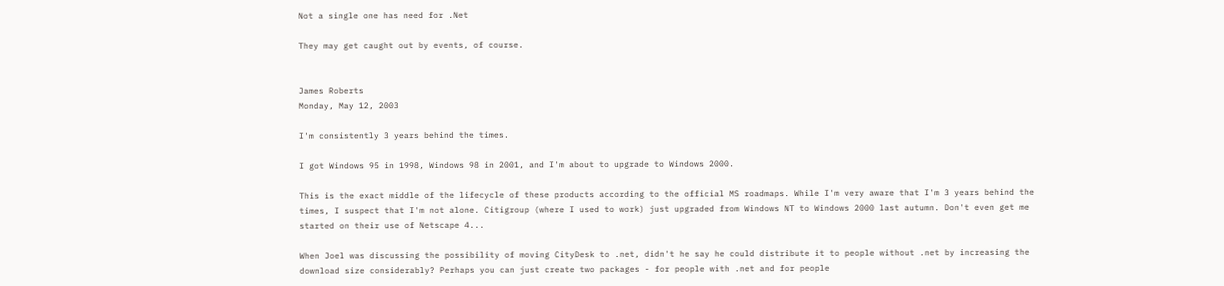Not a single one has need for .Net

They may get caught out by events, of course.


James Roberts
Monday, May 12, 2003

I'm consistently 3 years behind the times.

I got Windows 95 in 1998, Windows 98 in 2001, and I'm about to upgrade to Windows 2000.

This is the exact middle of the lifecycle of these products according to the official MS roadmaps. While I'm very aware that I'm 3 years behind the times, I suspect that I'm not alone. Citigroup (where I used to work) just upgraded from Windows NT to Windows 2000 last autumn. Don't even get me started on their use of Netscape 4...

When Joel was discussing the possibility of moving CityDesk to .net, didn't he say he could distribute it to people without .net by increasing the download size considerably? Perhaps you can just create two packages - for people with .net and for people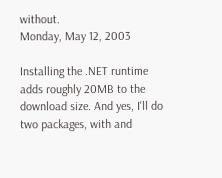without.
Monday, May 12, 2003

Installing the .NET runtime adds roughly 20MB to the download size. And yes, I'll do two packages, with and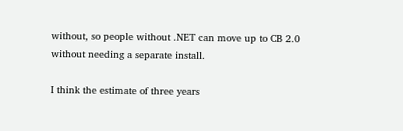without, so people without .NET can move up to CB 2.0 without needing a separate install.

I think the estimate of three years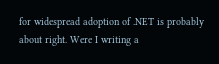for widespread adoption of .NET is probably about right. Were I writing a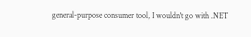general-purpose consumer tool, I wouldn't go with .NET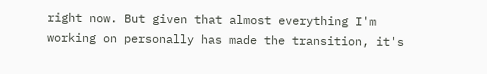right now. But given that almost everything I'm working on personally has made the transition, it's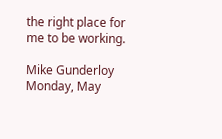the right place for me to be working.

Mike Gunderloy
Monday, May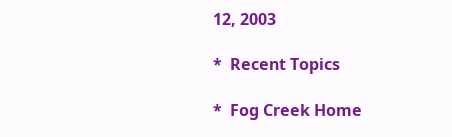12, 2003

*  Recent Topics

*  Fog Creek Home